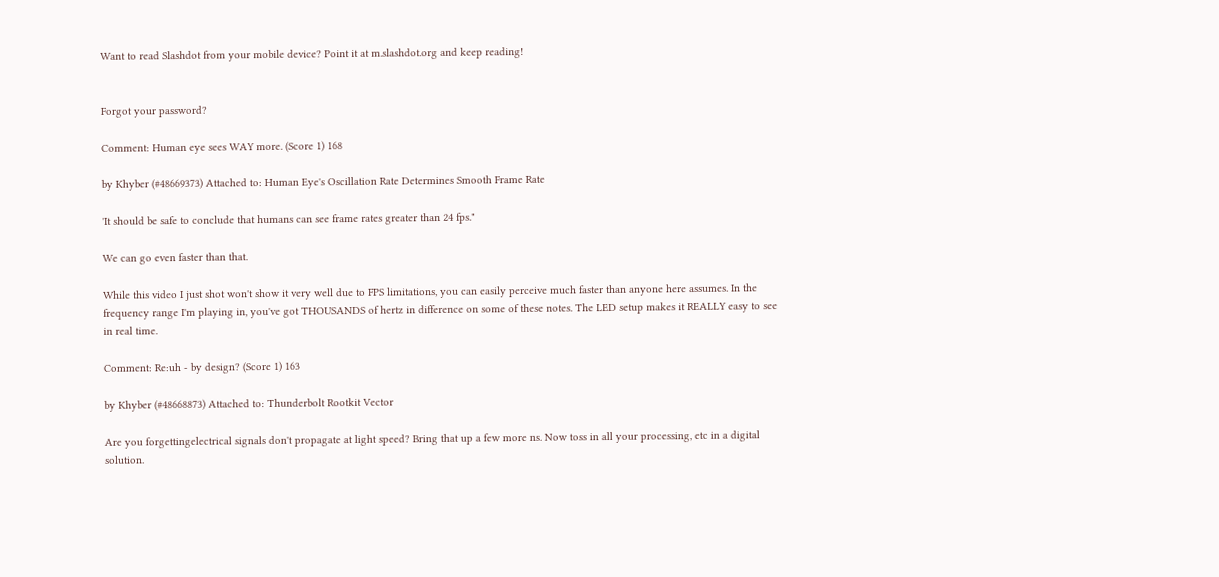Want to read Slashdot from your mobile device? Point it at m.slashdot.org and keep reading!


Forgot your password?

Comment: Human eye sees WAY more. (Score 1) 168

by Khyber (#48669373) Attached to: Human Eye's Oscillation Rate Determines Smooth Frame Rate

'It should be safe to conclude that humans can see frame rates greater than 24 fps."

We can go even faster than that.

While this video I just shot won't show it very well due to FPS limitations, you can easily perceive much faster than anyone here assumes. In the frequency range I'm playing in, you've got THOUSANDS of hertz in difference on some of these notes. The LED setup makes it REALLY easy to see in real time.

Comment: Re:uh - by design? (Score 1) 163

by Khyber (#48668873) Attached to: Thunderbolt Rootkit Vector

Are you forgettingelectrical signals don't propagate at light speed? Bring that up a few more ns. Now toss in all your processing, etc in a digital solution.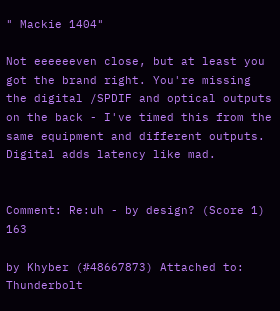" Mackie 1404"

Not eeeeeeven close, but at least you got the brand right. You're missing the digital /SPDIF and optical outputs on the back - I've timed this from the same equipment and different outputs. Digital adds latency like mad.


Comment: Re:uh - by design? (Score 1) 163

by Khyber (#48667873) Attached to: Thunderbolt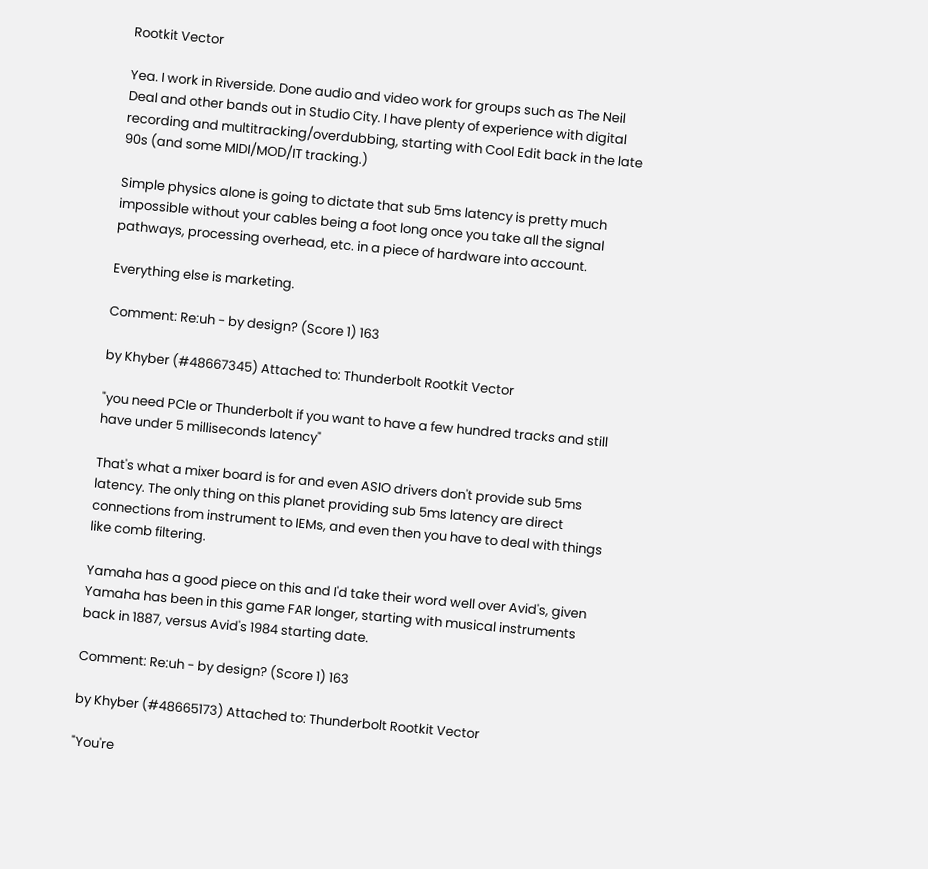Rootkit Vector

Yea. I work in Riverside. Done audio and video work for groups such as The Neil Deal and other bands out in Studio City. I have plenty of experience with digital recording and multitracking/overdubbing, starting with Cool Edit back in the late 90s (and some MIDI/MOD/IT tracking.)

Simple physics alone is going to dictate that sub 5ms latency is pretty much impossible without your cables being a foot long once you take all the signal pathways, processing overhead, etc. in a piece of hardware into account.

Everything else is marketing.

Comment: Re:uh - by design? (Score 1) 163

by Khyber (#48667345) Attached to: Thunderbolt Rootkit Vector

"you need PCIe or Thunderbolt if you want to have a few hundred tracks and still have under 5 milliseconds latency"

That's what a mixer board is for and even ASIO drivers don't provide sub 5ms latency. The only thing on this planet providing sub 5ms latency are direct connections from instrument to IEMs, and even then you have to deal with things like comb filtering.

Yamaha has a good piece on this and I'd take their word well over Avid's, given Yamaha has been in this game FAR longer, starting with musical instruments back in 1887, versus Avid's 1984 starting date.

Comment: Re:uh - by design? (Score 1) 163

by Khyber (#48665173) Attached to: Thunderbolt Rootkit Vector

"You're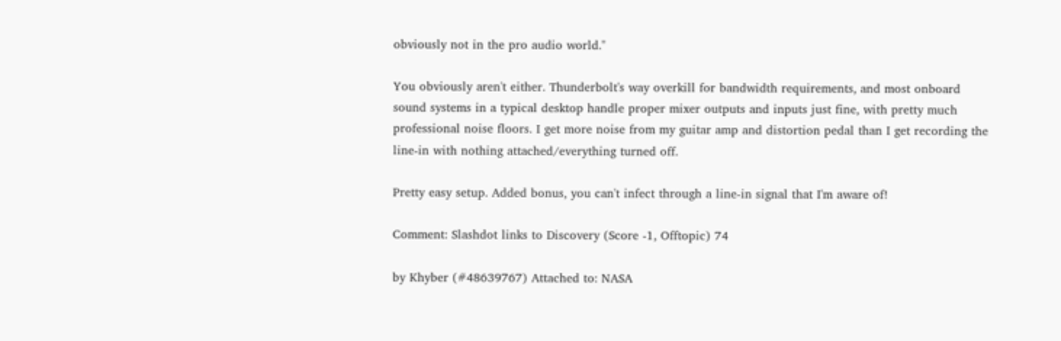obviously not in the pro audio world."

You obviously aren't either. Thunderbolt's way overkill for bandwidth requirements, and most onboard sound systems in a typical desktop handle proper mixer outputs and inputs just fine, with pretty much professional noise floors. I get more noise from my guitar amp and distortion pedal than I get recording the line-in with nothing attached/everything turned off.

Pretty easy setup. Added bonus, you can't infect through a line-in signal that I'm aware of!

Comment: Slashdot links to Discovery (Score -1, Offtopic) 74

by Khyber (#48639767) Attached to: NASA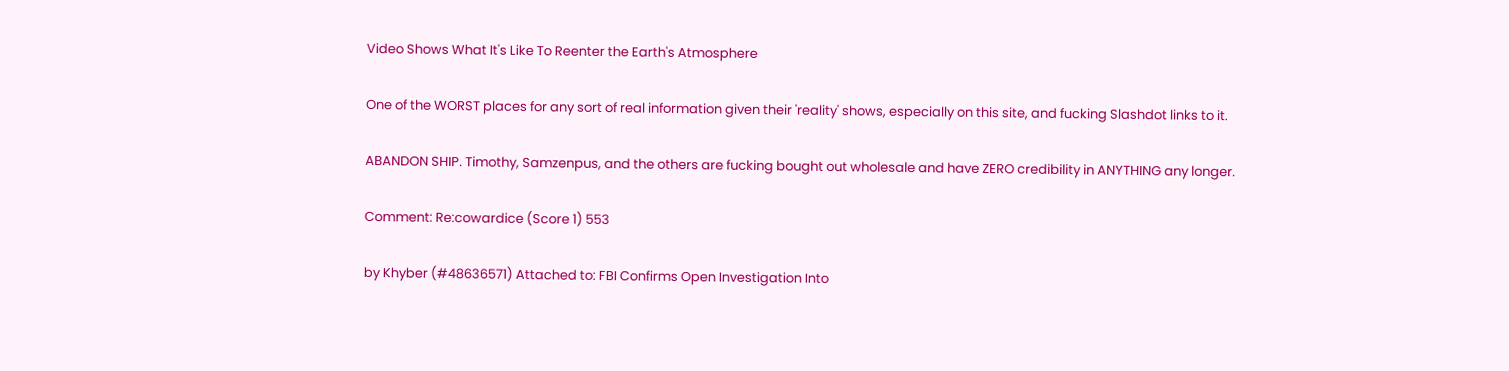Video Shows What It's Like To Reenter the Earth's Atmosphere

One of the WORST places for any sort of real information given their 'reality' shows, especially on this site, and fucking Slashdot links to it.

ABANDON SHIP. Timothy, Samzenpus, and the others are fucking bought out wholesale and have ZERO credibility in ANYTHING any longer.

Comment: Re:cowardice (Score 1) 553

by Khyber (#48636571) Attached to: FBI Confirms Open Investigation Into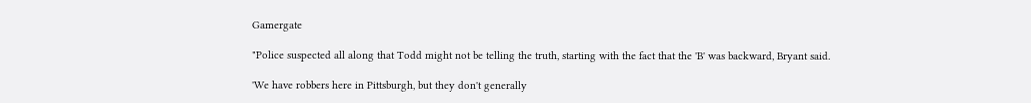Gamergate

"Police suspected all along that Todd might not be telling the truth, starting with the fact that the 'B' was backward, Bryant said.

'We have robbers here in Pittsburgh, but they don't generally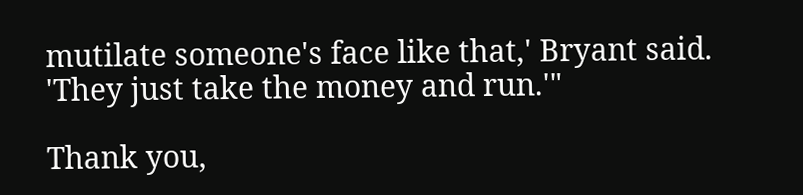mutilate someone's face like that,' Bryant said. 'They just take the money and run.'"

Thank you,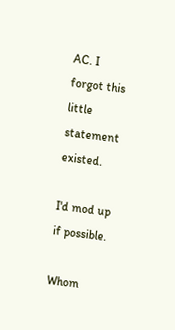AC. I forgot this little statement existed.

I'd mod up if possible.

Whom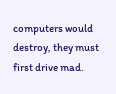computers would destroy, they must first drive mad.